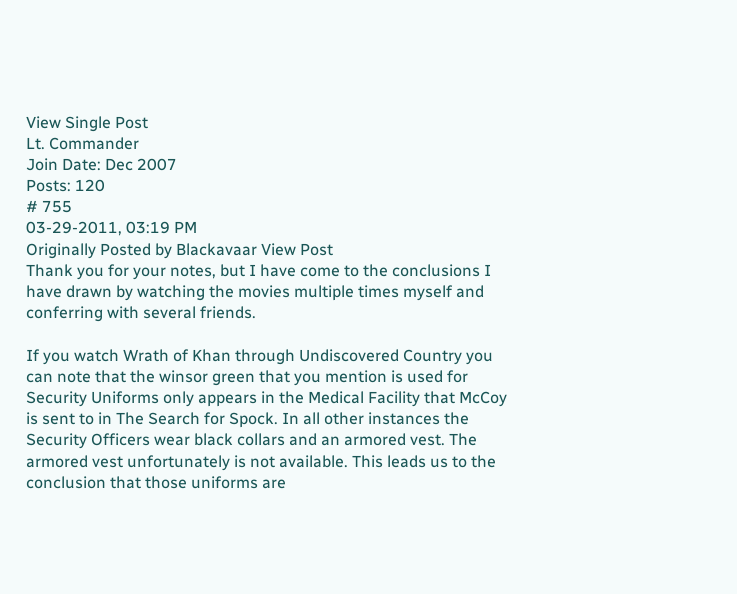View Single Post
Lt. Commander
Join Date: Dec 2007
Posts: 120
# 755
03-29-2011, 03:19 PM
Originally Posted by Blackavaar View Post
Thank you for your notes, but I have come to the conclusions I have drawn by watching the movies multiple times myself and conferring with several friends.

If you watch Wrath of Khan through Undiscovered Country you can note that the winsor green that you mention is used for Security Uniforms only appears in the Medical Facility that McCoy is sent to in The Search for Spock. In all other instances the Security Officers wear black collars and an armored vest. The armored vest unfortunately is not available. This leads us to the conclusion that those uniforms are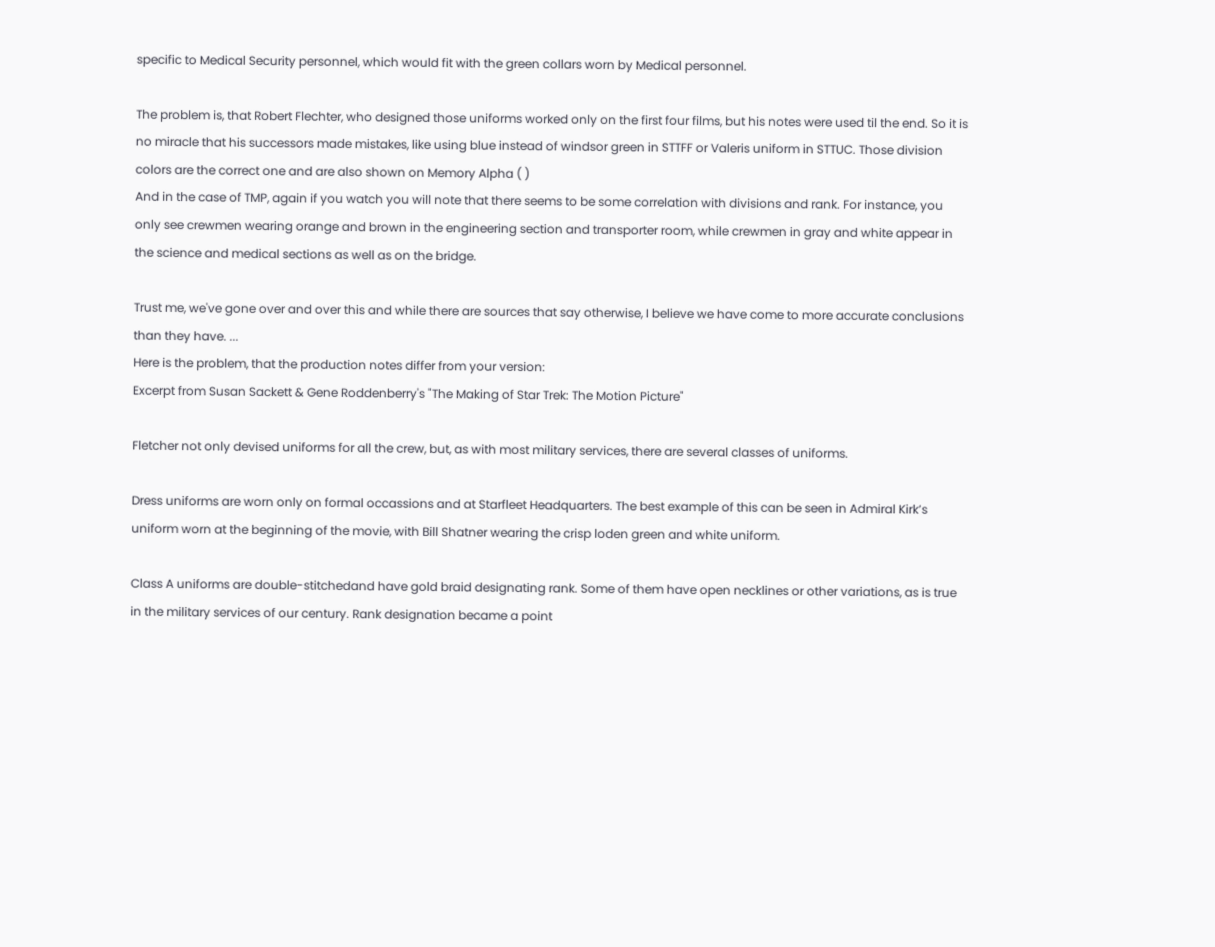specific to Medical Security personnel, which would fit with the green collars worn by Medical personnel.

The problem is, that Robert Flechter, who designed those uniforms worked only on the first four films, but his notes were used til the end. So it is no miracle that his successors made mistakes, like using blue instead of windsor green in STTFF or Valeris uniform in STTUC. Those division colors are the correct one and are also shown on Memory Alpha ( )
And in the case of TMP, again if you watch you will note that there seems to be some correlation with divisions and rank. For instance, you only see crewmen wearing orange and brown in the engineering section and transporter room, while crewmen in gray and white appear in the science and medical sections as well as on the bridge.

Trust me, we've gone over and over this and while there are sources that say otherwise, I believe we have come to more accurate conclusions than they have. ...
Here is the problem, that the production notes differ from your version:
Excerpt from Susan Sackett & Gene Roddenberry's "The Making of Star Trek: The Motion Picture"

Fletcher not only devised uniforms for all the crew, but, as with most military services, there are several classes of uniforms.

Dress uniforms are worn only on formal occassions and at Starfleet Headquarters. The best example of this can be seen in Admiral Kirk’s uniform worn at the beginning of the movie, with Bill Shatner wearing the crisp loden green and white uniform.

Class A uniforms are double-stitchedand have gold braid designating rank. Some of them have open necklines or other variations, as is true in the military services of our century. Rank designation became a point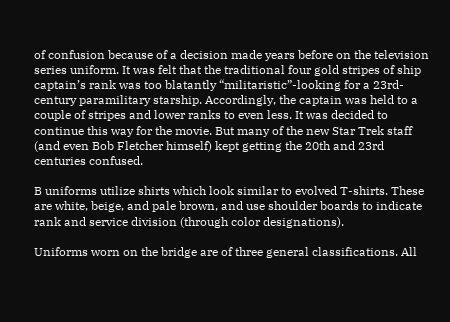of confusion because of a decision made years before on the television series uniform. It was felt that the traditional four gold stripes of ship captain’s rank was too blatantly “militaristic”-looking for a 23rd-century paramilitary starship. Accordingly, the captain was held to a couple of stripes and lower ranks to even less. It was decided to continue this way for the movie. But many of the new Star Trek staff (and even Bob Fletcher himself) kept getting the 20th and 23rd centuries confused.

B uniforms utilize shirts which look similar to evolved T-shirts. These are white, beige, and pale brown, and use shoulder boards to indicate rank and service division (through color designations).

Uniforms worn on the bridge are of three general classifications. All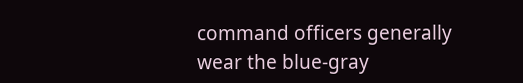command officers generally wear the blue-gray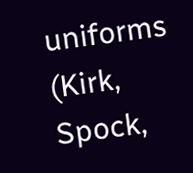uniforms (Kirk, Spock,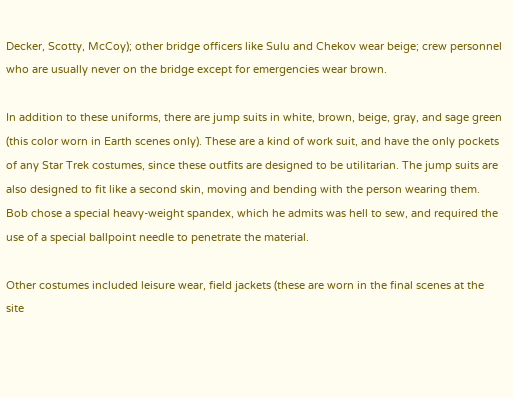Decker, Scotty, McCoy); other bridge officers like Sulu and Chekov wear beige; crew personnel who are usually never on the bridge except for emergencies wear brown.

In addition to these uniforms, there are jump suits in white, brown, beige, gray, and sage green (this color worn in Earth scenes only). These are a kind of work suit, and have the only pockets of any Star Trek costumes, since these outfits are designed to be utilitarian. The jump suits are also designed to fit like a second skin, moving and bending with the person wearing them. Bob chose a special heavy-weight spandex, which he admits was hell to sew, and required the use of a special ballpoint needle to penetrate the material.

Other costumes included leisure wear, field jackets (these are worn in the final scenes at the site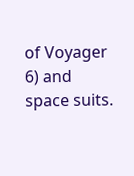of Voyager 6) and space suits.